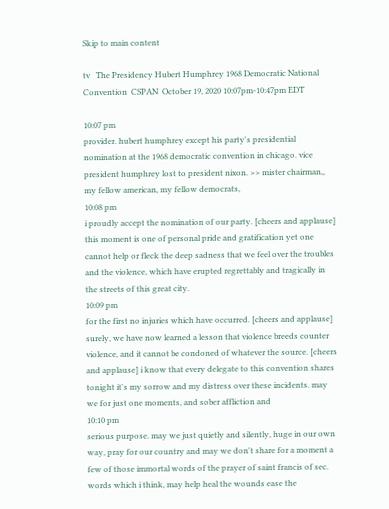Skip to main content

tv   The Presidency Hubert Humphrey 1968 Democratic National Convention  CSPAN  October 19, 2020 10:07pm-10:47pm EDT

10:07 pm
provider. hubert humphrey except his party's presidential nomination at the 1968 democratic convention in chicago. vice president humphrey lost to president nixon. >> mister chairman,, my fellow american, my fellow democrats,
10:08 pm
i proudly accept the nomination of our party. [cheers and applause] this moment is one of personal pride and gratification yet one cannot help or fleck the deep sadness that we feel over the troubles and the violence, which have erupted regrettably and tragically in the streets of this great city.
10:09 pm
for the first no injuries which have occurred. [cheers and applause] surely, we have now learned a lesson that violence breeds counter violence, and it cannot be condoned of whatever the source. [cheers and applause] i know that every delegate to this convention shares tonight it's my sorrow and my distress over these incidents. may we for just one moments, and sober affliction and
10:10 pm
serious purpose. may we just quietly and silently, huge in our own way, pray for our country and may we don't share for a moment a few of those immortal words of the prayer of saint francis of sec. words which i think, may help heal the wounds ease the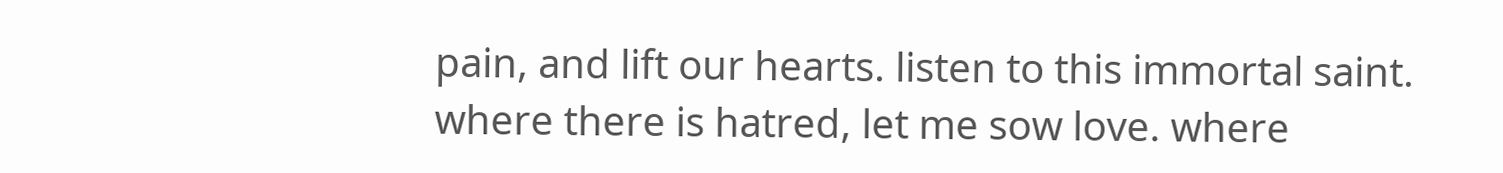pain, and lift our hearts. listen to this immortal saint. where there is hatred, let me sow love. where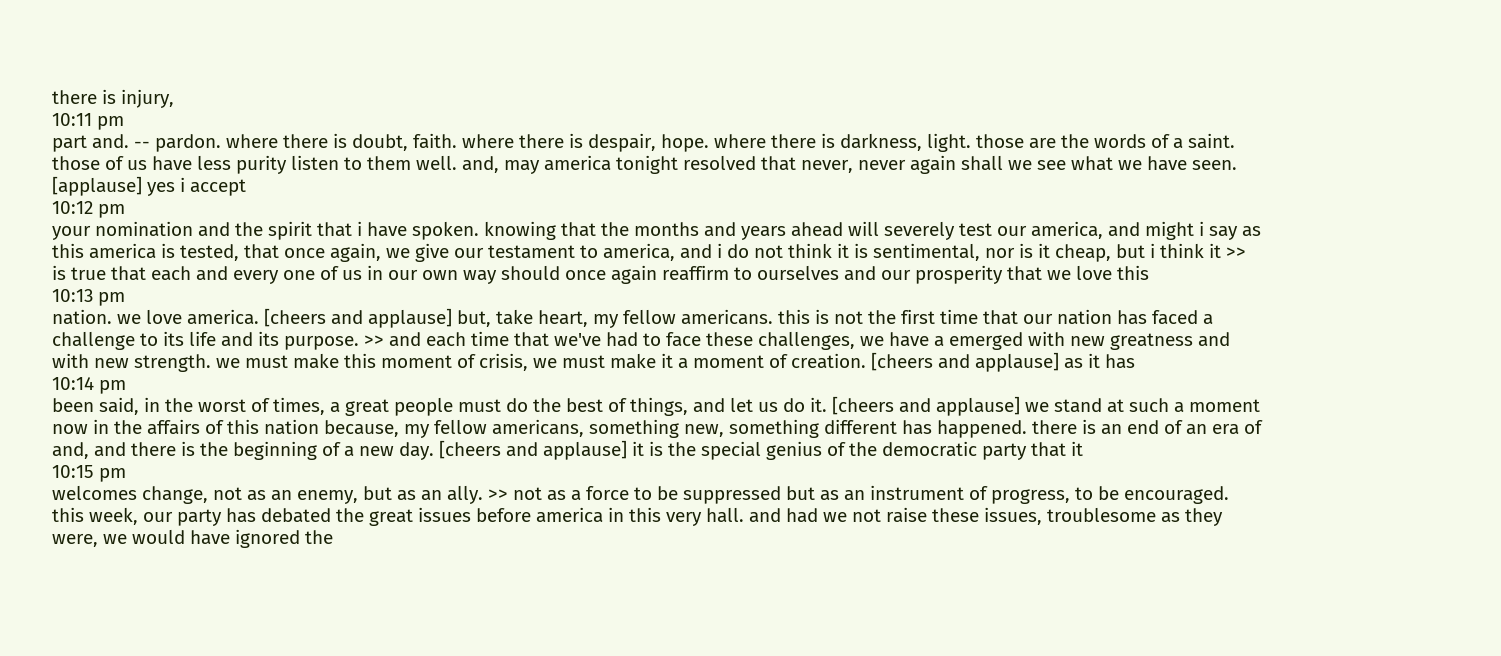there is injury,
10:11 pm
part and. -- pardon. where there is doubt, faith. where there is despair, hope. where there is darkness, light. those are the words of a saint. those of us have less purity listen to them well. and, may america tonight resolved that never, never again shall we see what we have seen. [applause] yes i accept
10:12 pm
your nomination and the spirit that i have spoken. knowing that the months and years ahead will severely test our america, and might i say as this america is tested, that once again, we give our testament to america, and i do not think it is sentimental, nor is it cheap, but i think it >> is true that each and every one of us in our own way should once again reaffirm to ourselves and our prosperity that we love this
10:13 pm
nation. we love america. [cheers and applause] but, take heart, my fellow americans. this is not the first time that our nation has faced a challenge to its life and its purpose. >> and each time that we've had to face these challenges, we have a emerged with new greatness and with new strength. we must make this moment of crisis, we must make it a moment of creation. [cheers and applause] as it has
10:14 pm
been said, in the worst of times, a great people must do the best of things, and let us do it. [cheers and applause] we stand at such a moment now in the affairs of this nation because, my fellow americans, something new, something different has happened. there is an end of an era of and, and there is the beginning of a new day. [cheers and applause] it is the special genius of the democratic party that it
10:15 pm
welcomes change, not as an enemy, but as an ally. >> not as a force to be suppressed but as an instrument of progress, to be encouraged. this week, our party has debated the great issues before america in this very hall. and had we not raise these issues, troublesome as they were, we would have ignored the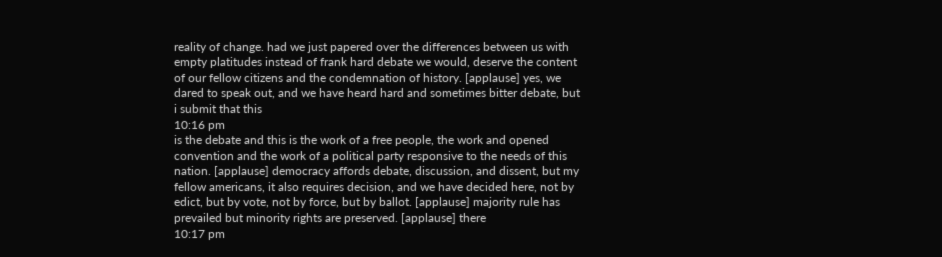reality of change. had we just papered over the differences between us with empty platitudes instead of frank hard debate we would, deserve the content of our fellow citizens and the condemnation of history. [applause] yes, we dared to speak out, and we have heard hard and sometimes bitter debate, but i submit that this
10:16 pm
is the debate and this is the work of a free people, the work and opened convention and the work of a political party responsive to the needs of this nation. [applause] democracy affords debate, discussion, and dissent, but my fellow americans, it also requires decision, and we have decided here, not by edict, but by vote, not by force, but by ballot. [applause] majority rule has prevailed but minority rights are preserved. [applause] there
10:17 pm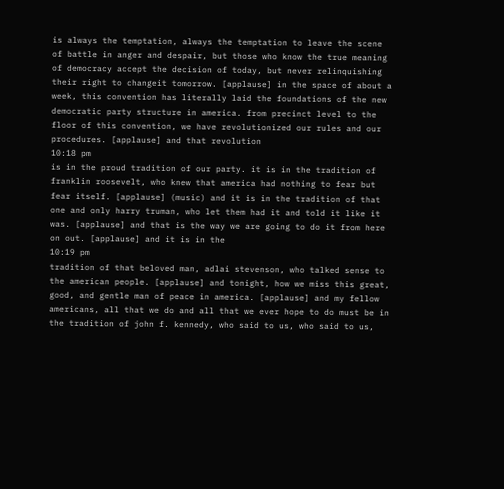is always the temptation, always the temptation to leave the scene of battle in anger and despair, but those who know the true meaning of democracy accept the decision of today, but never relinquishing their right to changeit tomorrow. [applause] in the space of about a week, this convention has literally laid the foundations of the new democratic party structure in america. from precinct level to the floor of this convention, we have revolutionized our rules and our procedures. [applause] and that revolution
10:18 pm
is in the proud tradition of our party. it is in the tradition of franklin roosevelt, who knew that america had nothing to fear but fear itself. [applause] (music) and it is in the tradition of that one and only harry truman, who let them had it and told it like it was. [applause] and that is the way we are going to do it from here on out. [applause] and it is in the
10:19 pm
tradition of that beloved man, adlai stevenson, who talked sense to the american people. [applause] and tonight, how we miss this great, good, and gentle man of peace in america. [applause] and my fellow americans, all that we do and all that we ever hope to do must be in the tradition of john f. kennedy, who said to us, who said to us,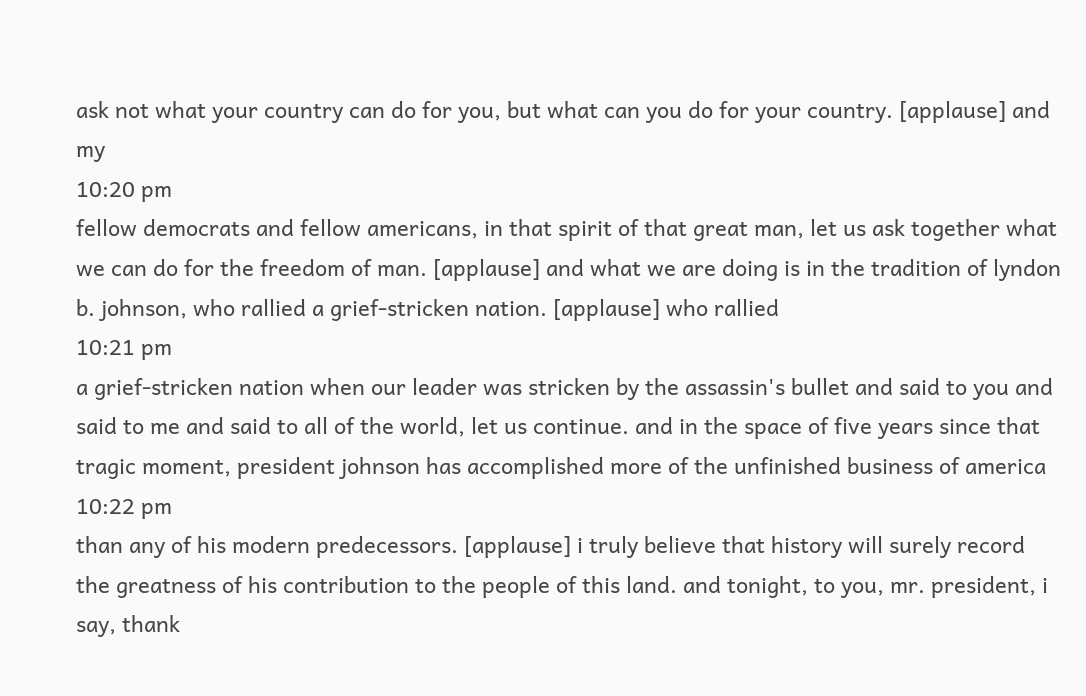ask not what your country can do for you, but what can you do for your country. [applause] and my
10:20 pm
fellow democrats and fellow americans, in that spirit of that great man, let us ask together what we can do for the freedom of man. [applause] and what we are doing is in the tradition of lyndon b. johnson, who rallied a grief-stricken nation. [applause] who rallied
10:21 pm
a grief-stricken nation when our leader was stricken by the assassin's bullet and said to you and said to me and said to all of the world, let us continue. and in the space of five years since that tragic moment, president johnson has accomplished more of the unfinished business of america
10:22 pm
than any of his modern predecessors. [applause] i truly believe that history will surely record the greatness of his contribution to the people of this land. and tonight, to you, mr. president, i say, thank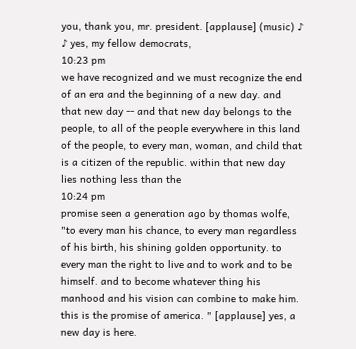you, thank you, mr. president. [applause] (music) ♪ ♪ yes, my fellow democrats,
10:23 pm
we have recognized and we must recognize the end of an era and the beginning of a new day. and that new day -- and that new day belongs to the people, to all of the people everywhere in this land of the people, to every man, woman, and child that is a citizen of the republic. within that new day lies nothing less than the
10:24 pm
promise seen a generation ago by thomas wolfe, "to every man his chance, to every man regardless of his birth, his shining golden opportunity. to every man the right to live and to work and to be himself. and to become whatever thing his manhood and his vision can combine to make him. this is the promise of america. " [applause] yes, a new day is here.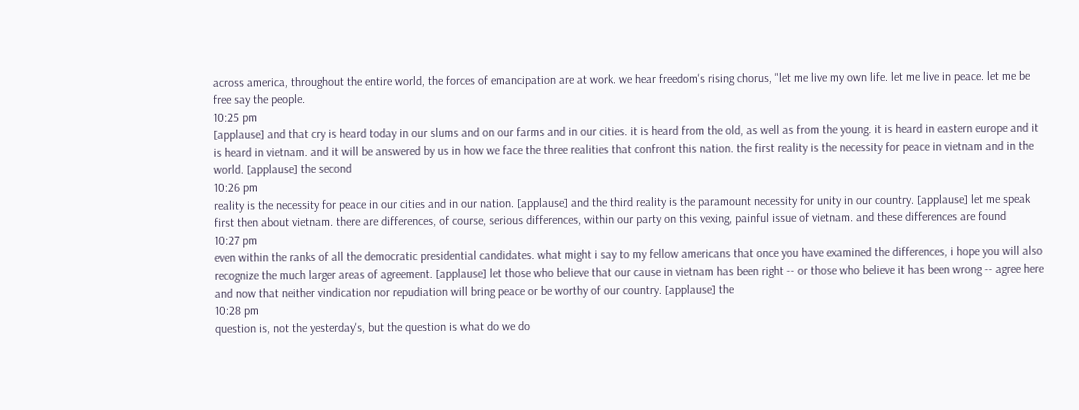across america, throughout the entire world, the forces of emancipation are at work. we hear freedom's rising chorus, "let me live my own life. let me live in peace. let me be free say the people.
10:25 pm
[applause] and that cry is heard today in our slums and on our farms and in our cities. it is heard from the old, as well as from the young. it is heard in eastern europe and it is heard in vietnam. and it will be answered by us in how we face the three realities that confront this nation. the first reality is the necessity for peace in vietnam and in the world. [applause] the second
10:26 pm
reality is the necessity for peace in our cities and in our nation. [applause] and the third reality is the paramount necessity for unity in our country. [applause] let me speak first then about vietnam. there are differences, of course, serious differences, within our party on this vexing, painful issue of vietnam. and these differences are found
10:27 pm
even within the ranks of all the democratic presidential candidates. what might i say to my fellow americans that once you have examined the differences, i hope you will also recognize the much larger areas of agreement. [applause] let those who believe that our cause in vietnam has been right -- or those who believe it has been wrong -- agree here and now that neither vindication nor repudiation will bring peace or be worthy of our country. [applause] the
10:28 pm
question is, not the yesterday's, but the question is what do we do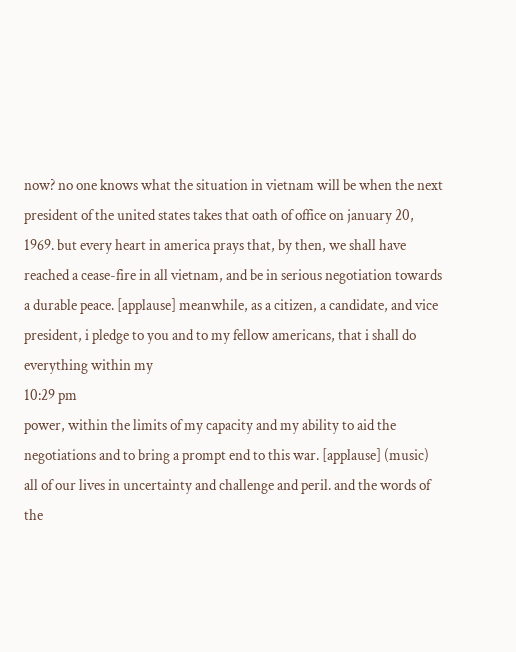now? no one knows what the situation in vietnam will be when the next president of the united states takes that oath of office on january 20, 1969. but every heart in america prays that, by then, we shall have reached a cease-fire in all vietnam, and be in serious negotiation towards a durable peace. [applause] meanwhile, as a citizen, a candidate, and vice president, i pledge to you and to my fellow americans, that i shall do everything within my
10:29 pm
power, within the limits of my capacity and my ability to aid the negotiations and to bring a prompt end to this war. [applause] (music) all of our lives in uncertainty and challenge and peril. and the words of the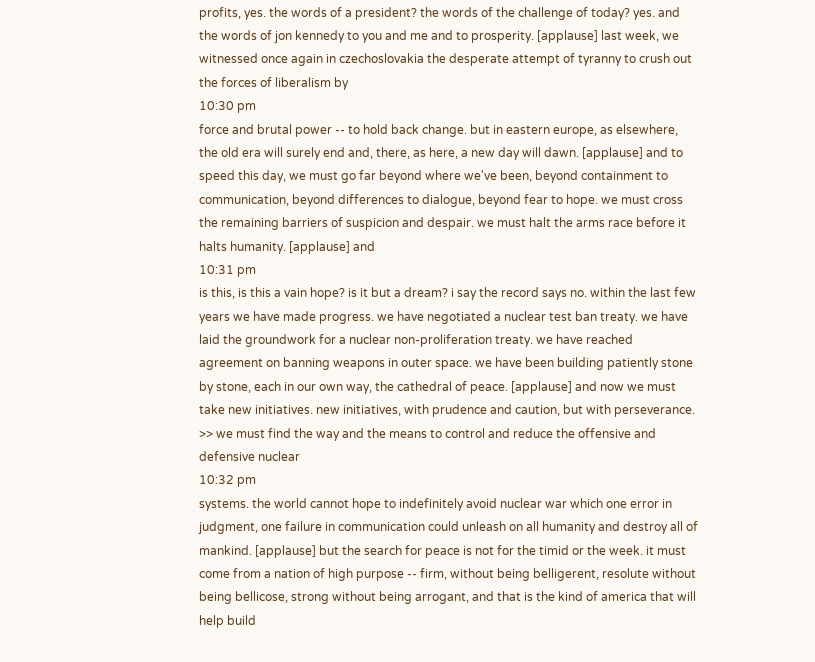profits, yes. the words of a president? the words of the challenge of today? yes. and the words of jon kennedy to you and me and to prosperity. [applause] last week, we witnessed once again in czechoslovakia the desperate attempt of tyranny to crush out the forces of liberalism by
10:30 pm
force and brutal power -- to hold back change. but in eastern europe, as elsewhere, the old era will surely end and, there, as here, a new day will dawn. [applause] and to speed this day, we must go far beyond where we've been, beyond containment to communication, beyond differences to dialogue, beyond fear to hope. we must cross the remaining barriers of suspicion and despair. we must halt the arms race before it halts humanity. [applause] and
10:31 pm
is this, is this a vain hope? is it but a dream? i say the record says no. within the last few years we have made progress. we have negotiated a nuclear test ban treaty. we have laid the groundwork for a nuclear non-proliferation treaty. we have reached agreement on banning weapons in outer space. we have been building patiently stone by stone, each in our own way, the cathedral of peace. [applause] and now we must take new initiatives. new initiatives, with prudence and caution, but with perseverance. >> we must find the way and the means to control and reduce the offensive and defensive nuclear
10:32 pm
systems. the world cannot hope to indefinitely avoid nuclear war which one error in judgment, one failure in communication could unleash on all humanity and destroy all of mankind. [applause] but the search for peace is not for the timid or the week. it must come from a nation of high purpose -- firm, without being belligerent, resolute without being bellicose, strong without being arrogant, and that is the kind of america that will help build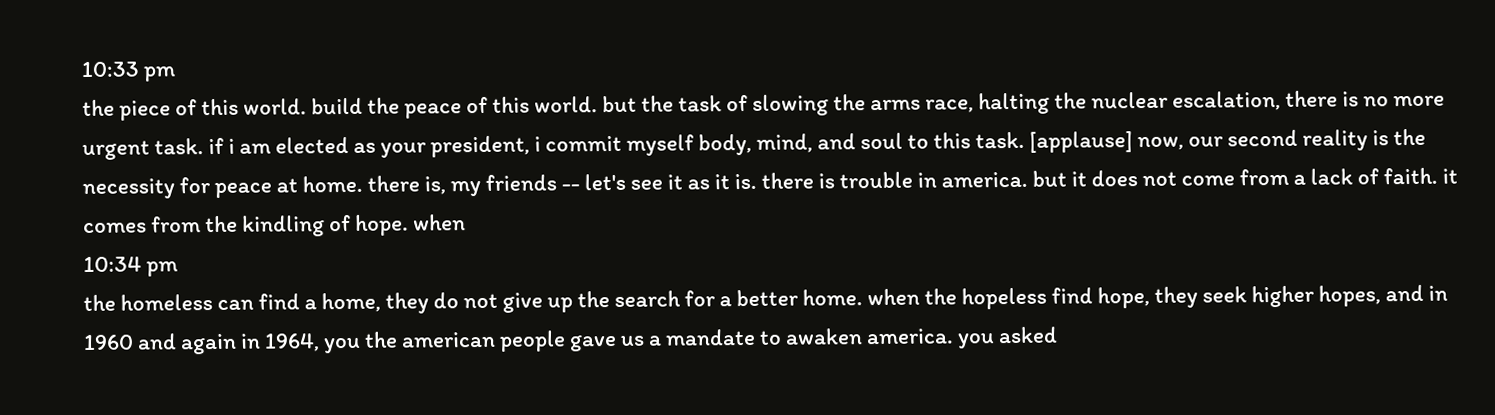10:33 pm
the piece of this world. build the peace of this world. but the task of slowing the arms race, halting the nuclear escalation, there is no more urgent task. if i am elected as your president, i commit myself body, mind, and soul to this task. [applause] now, our second reality is the necessity for peace at home. there is, my friends -- let's see it as it is. there is trouble in america. but it does not come from a lack of faith. it comes from the kindling of hope. when
10:34 pm
the homeless can find a home, they do not give up the search for a better home. when the hopeless find hope, they seek higher hopes, and in 1960 and again in 1964, you the american people gave us a mandate to awaken america. you asked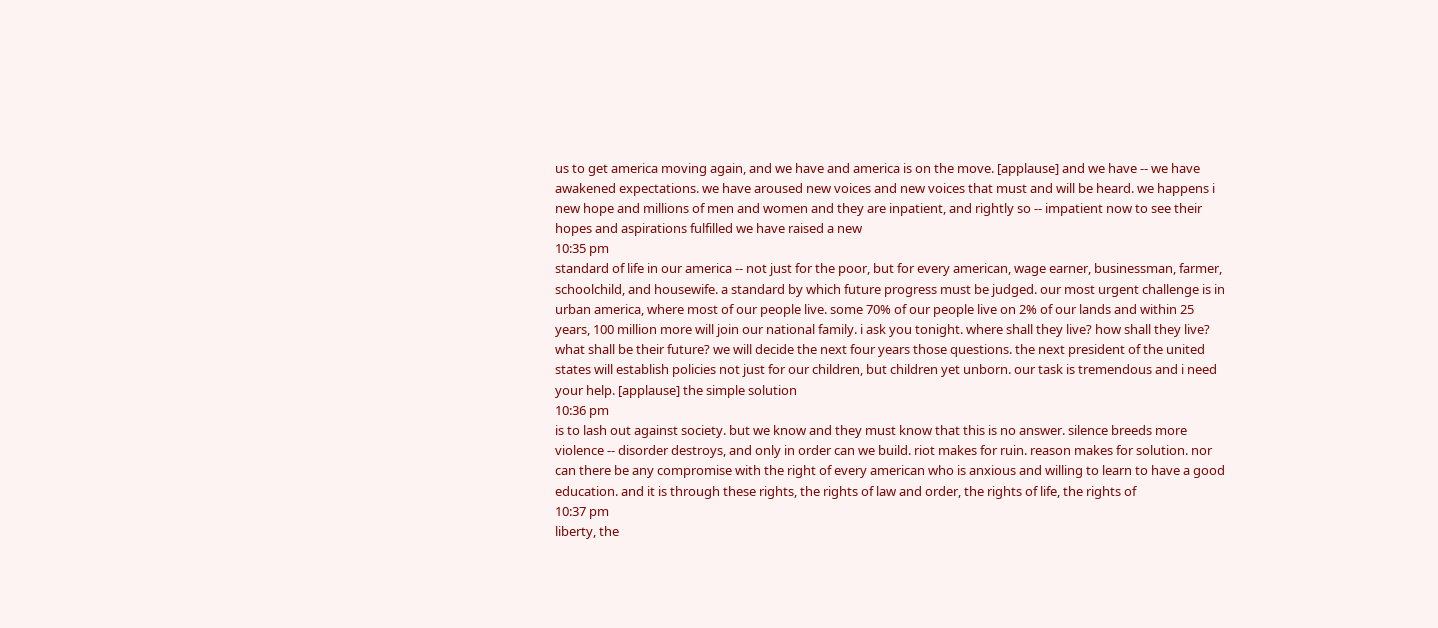us to get america moving again, and we have and america is on the move. [applause] and we have -- we have awakened expectations. we have aroused new voices and new voices that must and will be heard. we happens i new hope and millions of men and women and they are inpatient, and rightly so -- impatient now to see their hopes and aspirations fulfilled we have raised a new
10:35 pm
standard of life in our america -- not just for the poor, but for every american, wage earner, businessman, farmer, schoolchild, and housewife. a standard by which future progress must be judged. our most urgent challenge is in urban america, where most of our people live. some 70% of our people live on 2% of our lands and within 25 years, 100 million more will join our national family. i ask you tonight. where shall they live? how shall they live? what shall be their future? we will decide the next four years those questions. the next president of the united states will establish policies not just for our children, but children yet unborn. our task is tremendous and i need your help. [applause] the simple solution
10:36 pm
is to lash out against society. but we know and they must know that this is no answer. silence breeds more violence -- disorder destroys, and only in order can we build. riot makes for ruin. reason makes for solution. nor can there be any compromise with the right of every american who is anxious and willing to learn to have a good education. and it is through these rights, the rights of law and order, the rights of life, the rights of
10:37 pm
liberty, the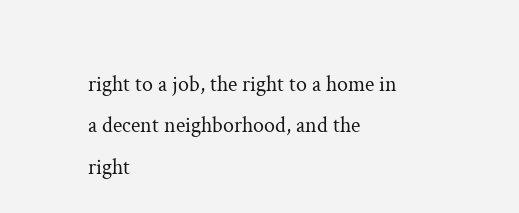right to a job, the right to a home in a decent neighborhood, and the right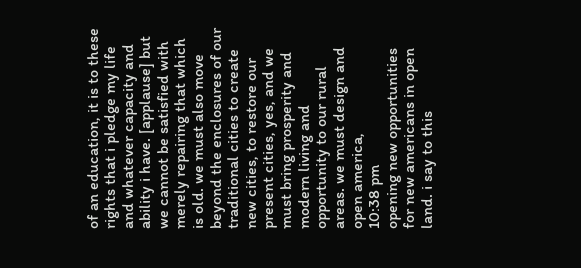of an education, it is to these rights that i pledge my life and whatever capacity and ability i have. [applause] but we cannot be satisfied with merely repairing that which is old. we must also move beyond the enclosures of our traditional cities to create new cities, to restore our present cities, yes, and we must bring prosperity and modern living and opportunity to our rural areas. we must design and open america,
10:38 pm
opening new opportunities for new americans in open land. i say to this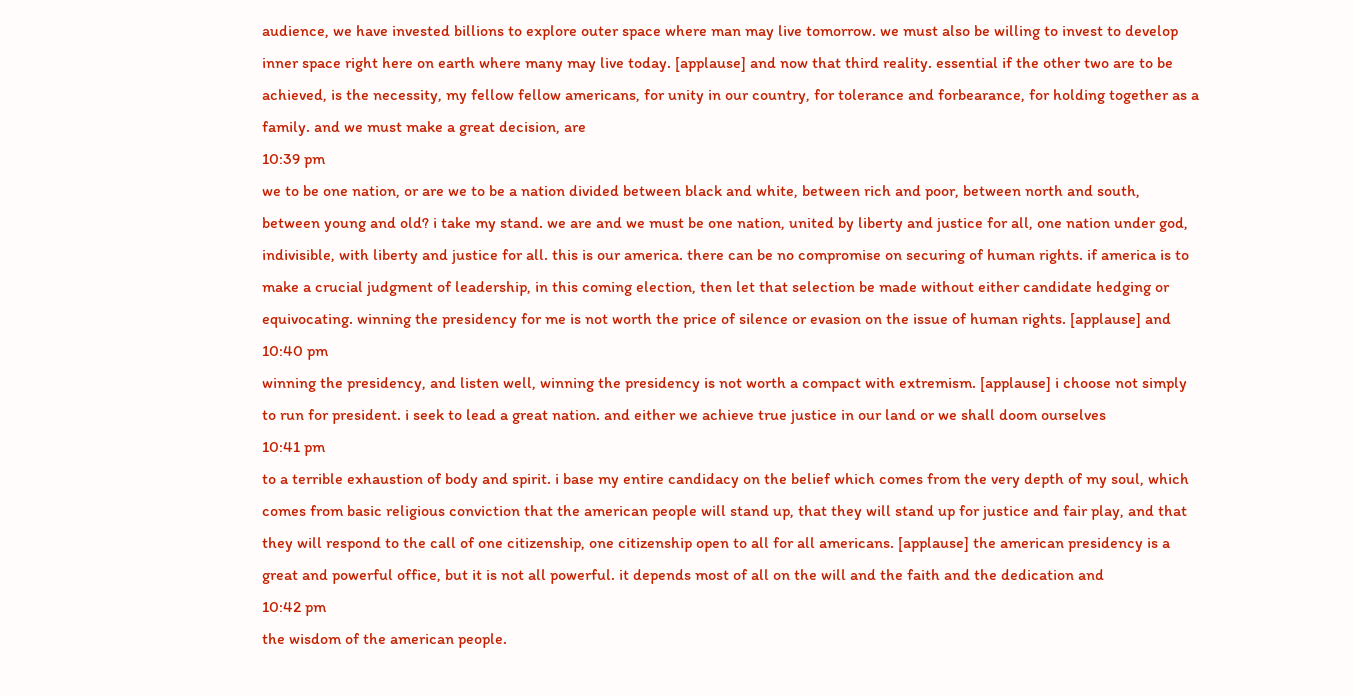audience, we have invested billions to explore outer space where man may live tomorrow. we must also be willing to invest to develop inner space right here on earth where many may live today. [applause] and now that third reality. essential if the other two are to be achieved, is the necessity, my fellow fellow americans, for unity in our country, for tolerance and forbearance, for holding together as a family. and we must make a great decision, are
10:39 pm
we to be one nation, or are we to be a nation divided between black and white, between rich and poor, between north and south, between young and old? i take my stand. we are and we must be one nation, united by liberty and justice for all, one nation under god, indivisible, with liberty and justice for all. this is our america. there can be no compromise on securing of human rights. if america is to make a crucial judgment of leadership, in this coming election, then let that selection be made without either candidate hedging or equivocating. winning the presidency for me is not worth the price of silence or evasion on the issue of human rights. [applause] and
10:40 pm
winning the presidency, and listen well, winning the presidency is not worth a compact with extremism. [applause] i choose not simply to run for president. i seek to lead a great nation. and either we achieve true justice in our land or we shall doom ourselves
10:41 pm
to a terrible exhaustion of body and spirit. i base my entire candidacy on the belief which comes from the very depth of my soul, which comes from basic religious conviction that the american people will stand up, that they will stand up for justice and fair play, and that they will respond to the call of one citizenship, one citizenship open to all for all americans. [applause] the american presidency is a great and powerful office, but it is not all powerful. it depends most of all on the will and the faith and the dedication and
10:42 pm
the wisdom of the american people.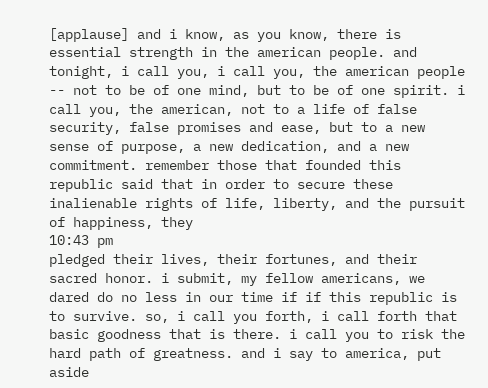[applause] and i know, as you know, there is essential strength in the american people. and tonight, i call you, i call you, the american people -- not to be of one mind, but to be of one spirit. i call you, the american, not to a life of false security, false promises and ease, but to a new sense of purpose, a new dedication, and a new commitment. remember those that founded this republic said that in order to secure these inalienable rights of life, liberty, and the pursuit of happiness, they
10:43 pm
pledged their lives, their fortunes, and their sacred honor. i submit, my fellow americans, we dared do no less in our time if if this republic is to survive. so, i call you forth, i call forth that basic goodness that is there. i call you to risk the hard path of greatness. and i say to america, put aside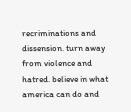recriminations and dissension. turn away from violence and hatred. believe in what america can do and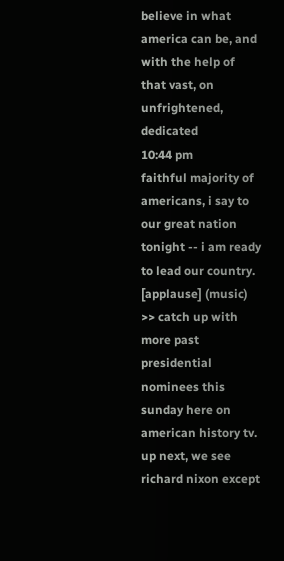believe in what america can be, and with the help of that vast, on unfrightened, dedicated
10:44 pm
faithful majority of americans, i say to our great nation tonight -- i am ready to lead our country. [applause] (music) >> catch up with more past presidential nominees this sunday here on american history tv. up next, we see richard nixon except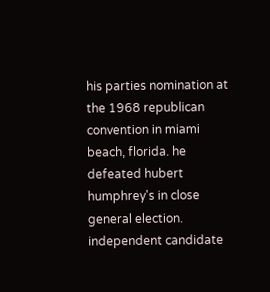his parties nomination at the 1968 republican convention in miami beach, florida. he defeated hubert humphrey's in close general election. independent candidate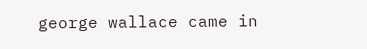george wallace came in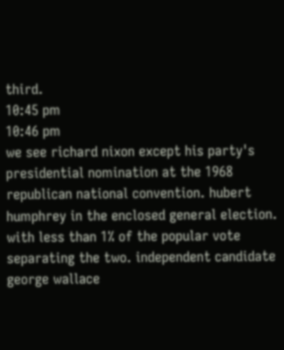third.
10:45 pm
10:46 pm
we see richard nixon except his party's presidential nomination at the 1968 republican national convention. hubert humphrey in the enclosed general election. with less than 1% of the popular vote separating the two. independent candidate george wallace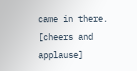came in there. [cheers and applause]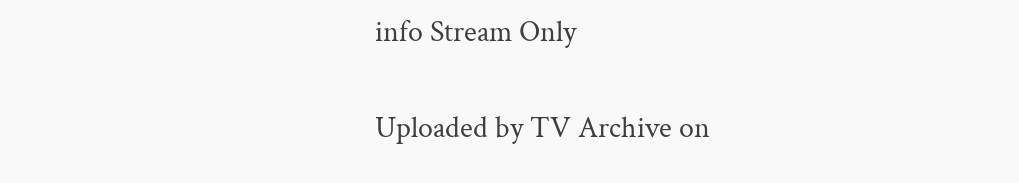info Stream Only

Uploaded by TV Archive on